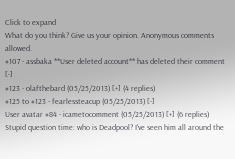Click to expand
What do you think? Give us your opinion. Anonymous comments allowed.
#107 - assbaka **User deleted account** has deleted their comment [-]
#123 - olafthebard (05/25/2013) [+] (4 replies)
#125 to #123 - fearlessteacup (05/25/2013) [-]
User avatar #84 - icametocomment (05/25/2013) [+] (6 replies)
Stupid question time: who is Deadpool? I've seen him all around the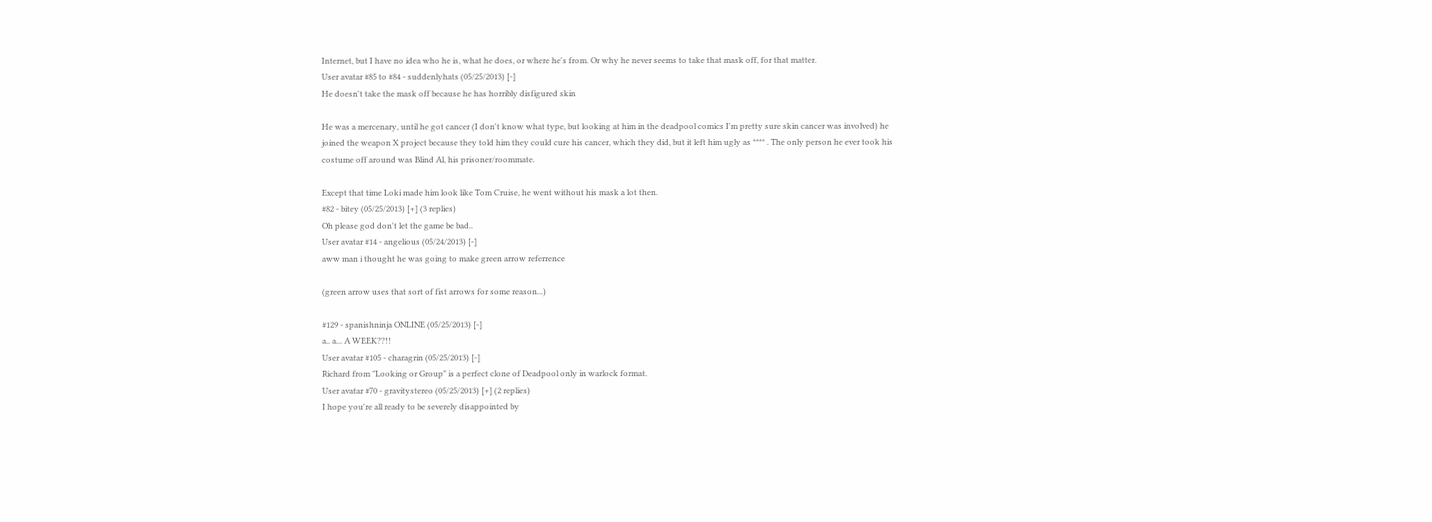Internet, but I have no idea who he is, what he does, or where he's from. Or why he never seems to take that mask off, for that matter.
User avatar #85 to #84 - suddenlyhats (05/25/2013) [-]
He doesn't take the mask off because he has horribly disfigured skin

He was a mercenary, until he got cancer (I don't know what type, but looking at him in the deadpool comics I'm pretty sure skin cancer was involved) he joined the weapon X project because they told him they could cure his cancer, which they did, but it left him ugly as **** . The only person he ever took his costume off around was Blind Al, his prisoner/roommate.

Except that time Loki made him look like Tom Cruise, he went without his mask a lot then.
#82 - bitey (05/25/2013) [+] (3 replies)
Oh please god don't let the game be bad..
User avatar #14 - angelious (05/24/2013) [-]
aww man i thought he was going to make green arrow referrence

(green arrow uses that sort of fist arrows for some reason...)

#129 - spanishninja ONLINE (05/25/2013) [-]
a.. a... A WEEK??!!
User avatar #105 - charagrin (05/25/2013) [-]
Richard from "Looking or Group" is a perfect clone of Deadpool only in warlock format.
User avatar #70 - gravitystereo (05/25/2013) [+] (2 replies)
I hope you're all ready to be severely disappointed by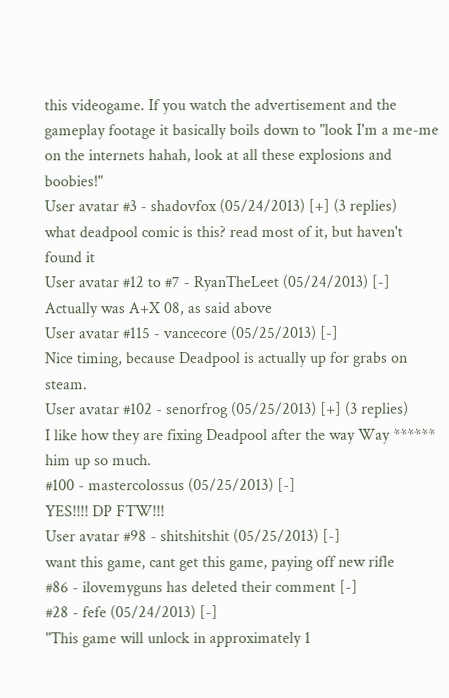this videogame. If you watch the advertisement and the gameplay footage it basically boils down to "look I'm a me-me on the internets hahah, look at all these explosions and boobies!"
User avatar #3 - shadovfox (05/24/2013) [+] (3 replies)
what deadpool comic is this? read most of it, but haven't found it
User avatar #12 to #7 - RyanTheLeet (05/24/2013) [-]
Actually was A+X 08, as said above
User avatar #115 - vancecore (05/25/2013) [-]
Nice timing, because Deadpool is actually up for grabs on steam.
User avatar #102 - senorfrog (05/25/2013) [+] (3 replies)
I like how they are fixing Deadpool after the way Way ****** him up so much.
#100 - mastercolossus (05/25/2013) [-]
YES!!!! DP FTW!!!
User avatar #98 - shitshitshit (05/25/2013) [-]
want this game, cant get this game, paying off new rifle
#86 - ilovemyguns has deleted their comment [-]
#28 - fefe (05/24/2013) [-]
"This game will unlock in approximately 1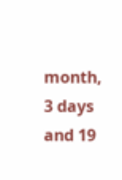month, 3 days and 19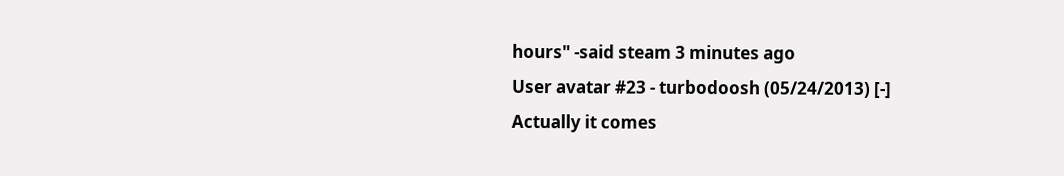hours" -said steam 3 minutes ago
User avatar #23 - turbodoosh (05/24/2013) [-]
Actually it comes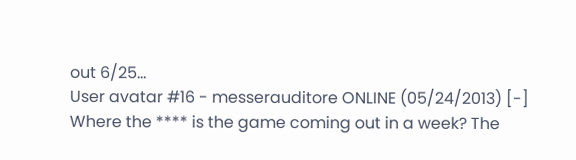out 6/25...
User avatar #16 - messerauditore ONLINE (05/24/2013) [-]
Where the **** is the game coming out in a week? The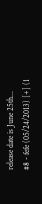release date is June 25th...
#8 - fefe (05/24/2013) [+] (1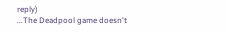reply)
...The Deadpool game doesn't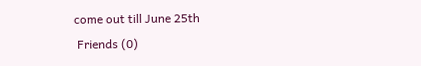come out till June 25th
 Friends (0)